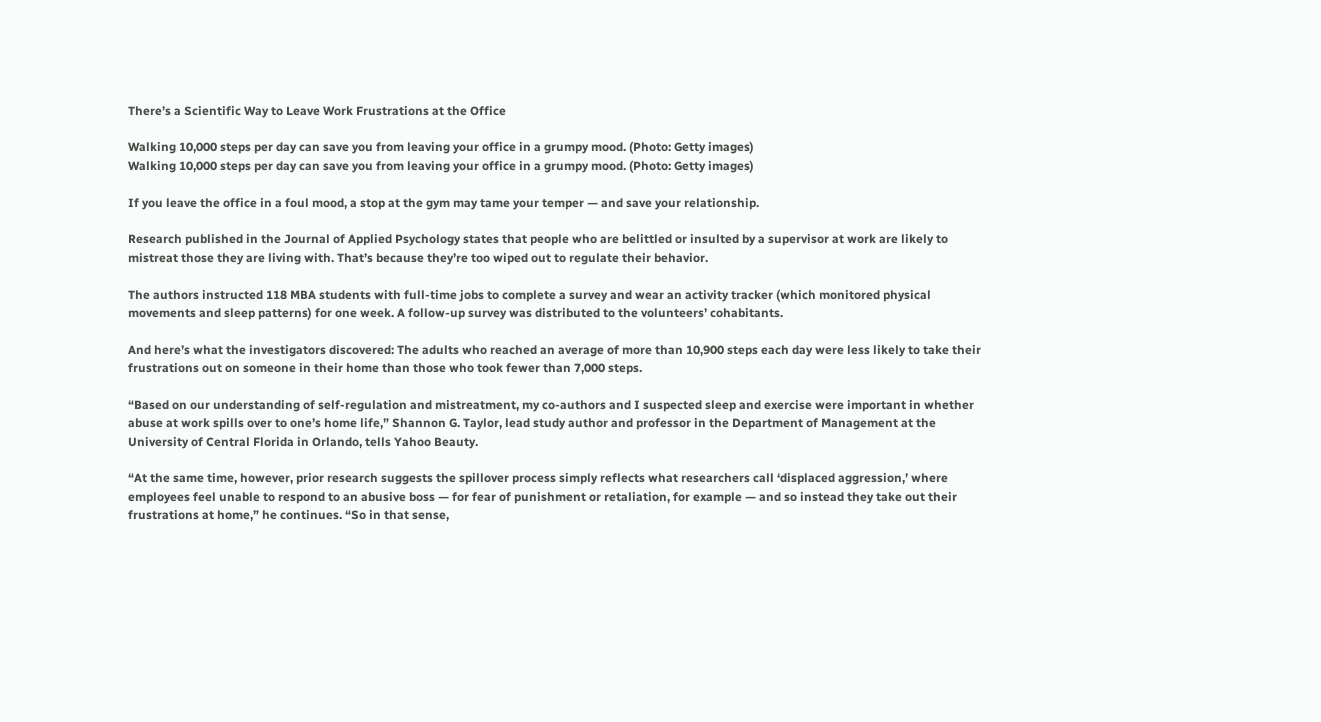There’s a Scientific Way to Leave Work Frustrations at the Office

Walking 10,000 steps per day can save you from leaving your office in a grumpy mood. (Photo: Getty images)
Walking 10,000 steps per day can save you from leaving your office in a grumpy mood. (Photo: Getty images)

If you leave the office in a foul mood, a stop at the gym may tame your temper — and save your relationship.

Research published in the Journal of Applied Psychology states that people who are belittled or insulted by a supervisor at work are likely to mistreat those they are living with. That’s because they’re too wiped out to regulate their behavior.

The authors instructed 118 MBA students with full-time jobs to complete a survey and wear an activity tracker (which monitored physical movements and sleep patterns) for one week. A follow-up survey was distributed to the volunteers’ cohabitants.

And here’s what the investigators discovered: The adults who reached an average of more than 10,900 steps each day were less likely to take their frustrations out on someone in their home than those who took fewer than 7,000 steps.

“Based on our understanding of self-regulation and mistreatment, my co-authors and I suspected sleep and exercise were important in whether abuse at work spills over to one’s home life,” Shannon G. Taylor, lead study author and professor in the Department of Management at the University of Central Florida in Orlando, tells Yahoo Beauty.

“At the same time, however, prior research suggests the spillover process simply reflects what researchers call ‘displaced aggression,’ where employees feel unable to respond to an abusive boss — for fear of punishment or retaliation, for example — and so instead they take out their frustrations at home,” he continues. “So in that sense,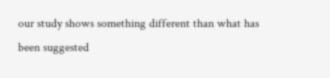our study shows something different than what has been suggested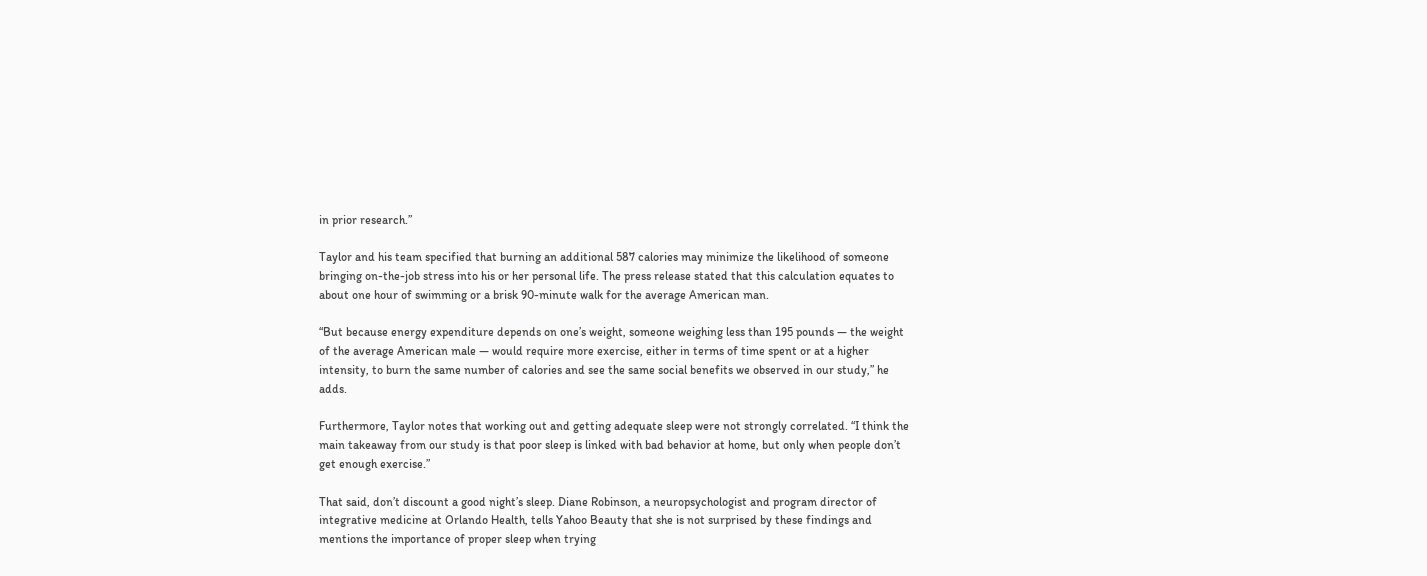in prior research.”

Taylor and his team specified that burning an additional 587 calories may minimize the likelihood of someone bringing on-the-job stress into his or her personal life. The press release stated that this calculation equates to about one hour of swimming or a brisk 90-minute walk for the average American man.

“But because energy expenditure depends on one’s weight, someone weighing less than 195 pounds — the weight of the average American male — would require more exercise, either in terms of time spent or at a higher intensity, to burn the same number of calories and see the same social benefits we observed in our study,” he adds.

Furthermore, Taylor notes that working out and getting adequate sleep were not strongly correlated. “I think the main takeaway from our study is that poor sleep is linked with bad behavior at home, but only when people don’t get enough exercise.”

That said, don’t discount a good night’s sleep. Diane Robinson, a neuropsychologist and program director of integrative medicine at Orlando Health, tells Yahoo Beauty that she is not surprised by these findings and mentions the importance of proper sleep when trying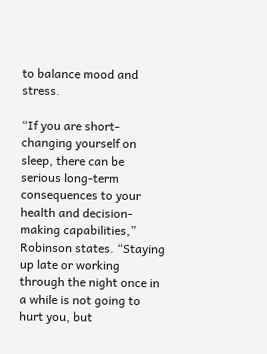to balance mood and stress.

“If you are short-changing yourself on sleep, there can be serious long-term consequences to your health and decision-making capabilities,” Robinson states. “Staying up late or working through the night once in a while is not going to hurt you, but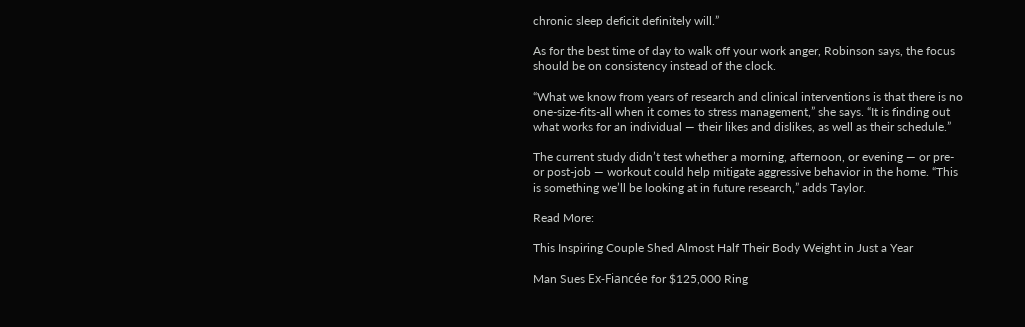chronic sleep deficit definitely will.”

As for the best time of day to walk off your work anger, Robinson says, the focus should be on consistency instead of the clock.

“What we know from years of research and clinical interventions is that there is no one-size-fits-all when it comes to stress management,” she says. “It is finding out what works for an individual — their likes and dislikes, as well as their schedule.”

The current study didn’t test whether a morning, afternoon, or evening — or pre- or post-job — workout could help mitigate aggressive behavior in the home. “This is something we’ll be looking at in future research,” adds Taylor.

Read More:

This Inspiring Couple Shed Almost Half Their Body Weight in Just a Year

Man Sues Ex-Fiancée for $125,000 Ring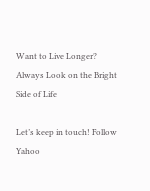Want to Live Longer? Always Look on the Bright Side of Life

Let’s keep in touch! Follow Yahoo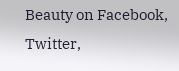Beauty on Facebook, Twitter,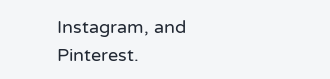Instagram, and Pinterest.